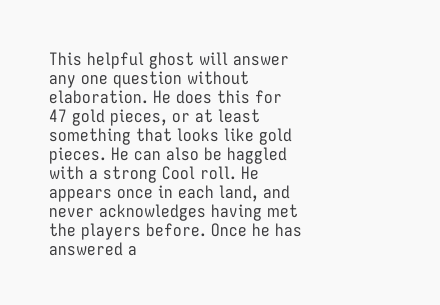This helpful ghost will answer any one question without elaboration. He does this for 47 gold pieces, or at least something that looks like gold pieces. He can also be haggled with a strong Cool roll. He appears once in each land, and never acknowledges having met the players before. Once he has answered a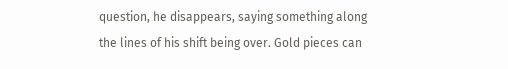question, he disappears, saying something along the lines of his shift being over. Gold pieces can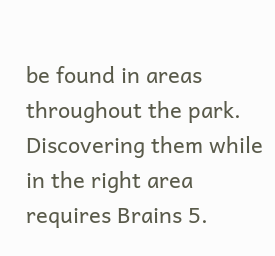be found in areas throughout the park. Discovering them while in the right area requires Brains 5.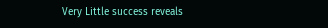Very Little success reveals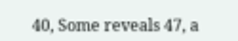40, Some reveals 47, a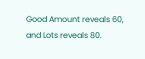Good Amount reveals 60, and Lots reveals 80.